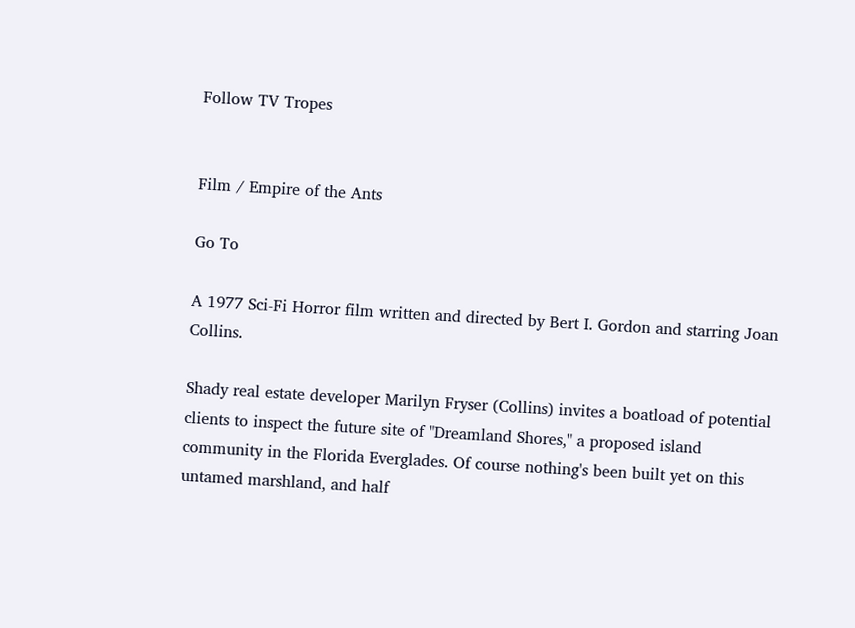Follow TV Tropes


Film / Empire of the Ants

Go To

A 1977 Sci-Fi Horror film written and directed by Bert I. Gordon and starring Joan Collins.

Shady real estate developer Marilyn Fryser (Collins) invites a boatload of potential clients to inspect the future site of "Dreamland Shores," a proposed island community in the Florida Everglades. Of course nothing's been built yet on this untamed marshland, and half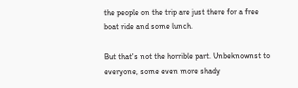the people on the trip are just there for a free boat ride and some lunch.

But that's not the horrible part. Unbeknownst to everyone, some even more shady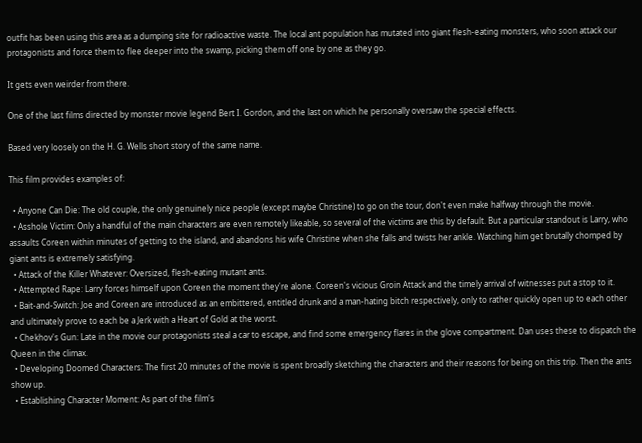outfit has been using this area as a dumping site for radioactive waste. The local ant population has mutated into giant flesh-eating monsters, who soon attack our protagonists and force them to flee deeper into the swamp, picking them off one by one as they go.

It gets even weirder from there.

One of the last films directed by monster movie legend Bert I. Gordon, and the last on which he personally oversaw the special effects.

Based very loosely on the H. G. Wells short story of the same name.

This film provides examples of:

  • Anyone Can Die: The old couple, the only genuinely nice people (except maybe Christine) to go on the tour, don't even make halfway through the movie.
  • Asshole Victim: Only a handful of the main characters are even remotely likeable, so several of the victims are this by default. But a particular standout is Larry, who assaults Coreen within minutes of getting to the island, and abandons his wife Christine when she falls and twists her ankle. Watching him get brutally chomped by giant ants is extremely satisfying.
  • Attack of the Killer Whatever: Oversized, flesh-eating mutant ants.
  • Attempted Rape: Larry forces himself upon Coreen the moment they're alone. Coreen's vicious Groin Attack and the timely arrival of witnesses put a stop to it.
  • Bait-and-Switch: Joe and Coreen are introduced as an embittered, entitled drunk and a man-hating bitch respectively, only to rather quickly open up to each other and ultimately prove to each be a Jerk with a Heart of Gold at the worst.
  • Chekhov's Gun: Late in the movie our protagonists steal a car to escape, and find some emergency flares in the glove compartment. Dan uses these to dispatch the Queen in the climax.
  • Developing Doomed Characters: The first 20 minutes of the movie is spent broadly sketching the characters and their reasons for being on this trip. Then the ants show up.
  • Establishing Character Moment: As part of the film's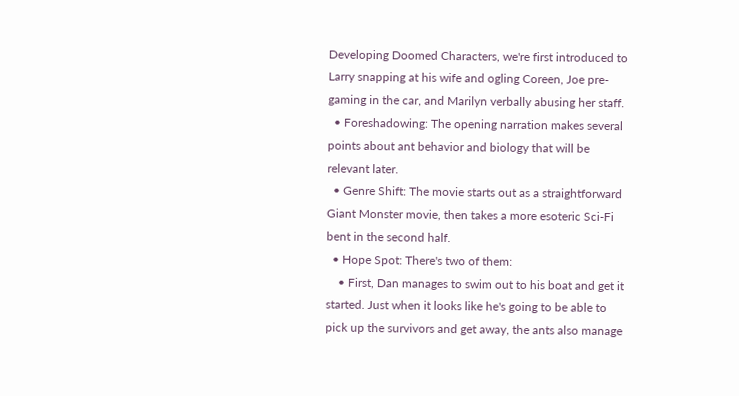Developing Doomed Characters, we're first introduced to Larry snapping at his wife and ogling Coreen, Joe pre-gaming in the car, and Marilyn verbally abusing her staff.
  • Foreshadowing: The opening narration makes several points about ant behavior and biology that will be relevant later.
  • Genre Shift: The movie starts out as a straightforward Giant Monster movie, then takes a more esoteric Sci-Fi bent in the second half.
  • Hope Spot: There's two of them:
    • First, Dan manages to swim out to his boat and get it started. Just when it looks like he's going to be able to pick up the survivors and get away, the ants also manage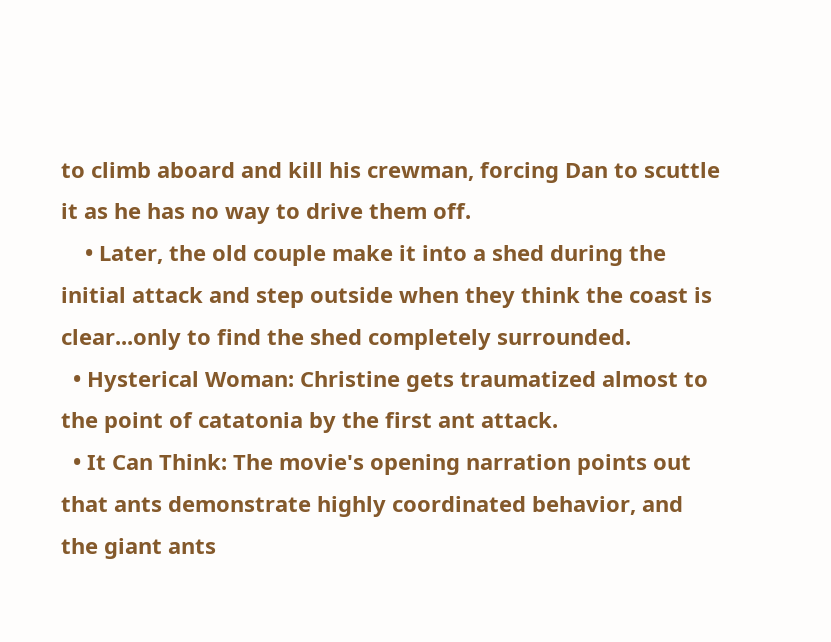to climb aboard and kill his crewman, forcing Dan to scuttle it as he has no way to drive them off.
    • Later, the old couple make it into a shed during the initial attack and step outside when they think the coast is clear...only to find the shed completely surrounded.
  • Hysterical Woman: Christine gets traumatized almost to the point of catatonia by the first ant attack.
  • It Can Think: The movie's opening narration points out that ants demonstrate highly coordinated behavior, and the giant ants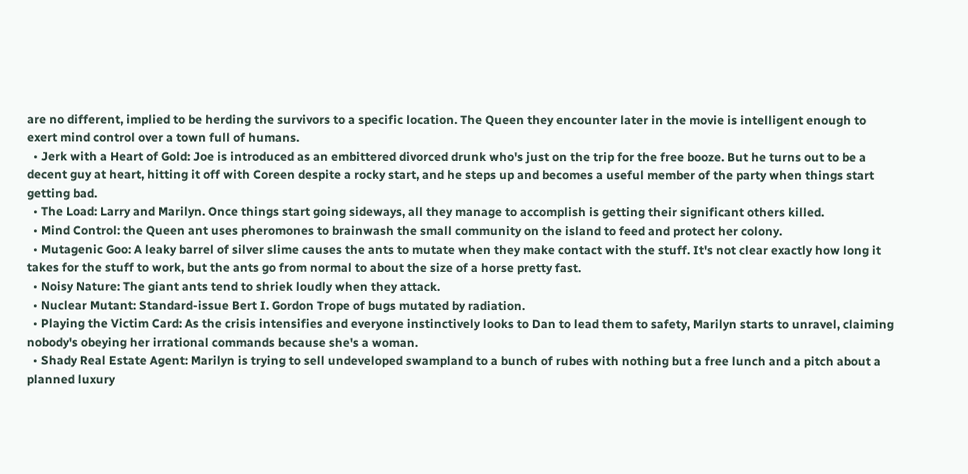are no different, implied to be herding the survivors to a specific location. The Queen they encounter later in the movie is intelligent enough to exert mind control over a town full of humans.
  • Jerk with a Heart of Gold: Joe is introduced as an embittered divorced drunk who's just on the trip for the free booze. But he turns out to be a decent guy at heart, hitting it off with Coreen despite a rocky start, and he steps up and becomes a useful member of the party when things start getting bad.
  • The Load: Larry and Marilyn. Once things start going sideways, all they manage to accomplish is getting their significant others killed.
  • Mind Control: the Queen ant uses pheromones to brainwash the small community on the island to feed and protect her colony.
  • Mutagenic Goo: A leaky barrel of silver slime causes the ants to mutate when they make contact with the stuff. It's not clear exactly how long it takes for the stuff to work, but the ants go from normal to about the size of a horse pretty fast.
  • Noisy Nature: The giant ants tend to shriek loudly when they attack.
  • Nuclear Mutant: Standard-issue Bert I. Gordon Trope of bugs mutated by radiation.
  • Playing the Victim Card: As the crisis intensifies and everyone instinctively looks to Dan to lead them to safety, Marilyn starts to unravel, claiming nobody's obeying her irrational commands because she's a woman.
  • Shady Real Estate Agent: Marilyn is trying to sell undeveloped swampland to a bunch of rubes with nothing but a free lunch and a pitch about a planned luxury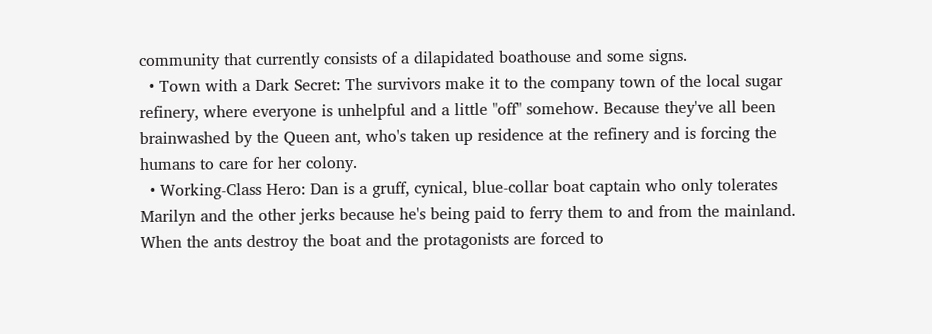community that currently consists of a dilapidated boathouse and some signs.
  • Town with a Dark Secret: The survivors make it to the company town of the local sugar refinery, where everyone is unhelpful and a little "off" somehow. Because they've all been brainwashed by the Queen ant, who's taken up residence at the refinery and is forcing the humans to care for her colony.
  • Working-Class Hero: Dan is a gruff, cynical, blue-collar boat captain who only tolerates Marilyn and the other jerks because he's being paid to ferry them to and from the mainland. When the ants destroy the boat and the protagonists are forced to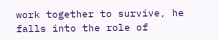work together to survive, he falls into the role of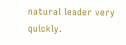natural leader very quickly.